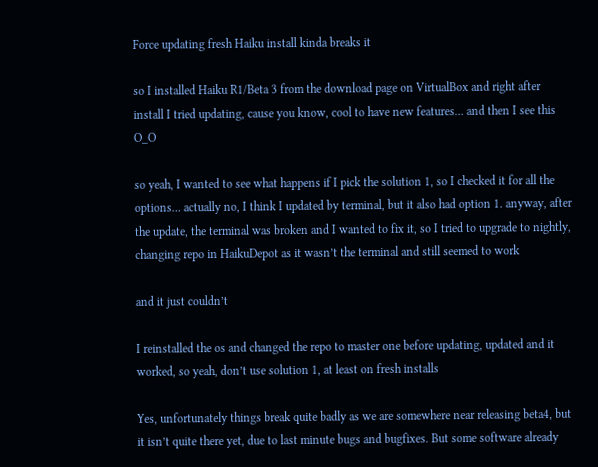Force updating fresh Haiku install kinda breaks it

so I installed Haiku R1/Beta 3 from the download page on VirtualBox and right after install I tried updating, cause you know, cool to have new features… and then I see this O_O

so yeah, I wanted to see what happens if I pick the solution 1, so I checked it for all the options… actually no, I think I updated by terminal, but it also had option 1. anyway, after the update, the terminal was broken and I wanted to fix it, so I tried to upgrade to nightly, changing repo in HaikuDepot as it wasn’t the terminal and still seemed to work

and it just couldn’t

I reinstalled the os and changed the repo to master one before updating, updated and it worked, so yeah, don’t use solution 1, at least on fresh installs

Yes, unfortunately things break quite badly as we are somewhere near releasing beta4, but it isn’t quite there yet, due to last minute bugs and bugfixes. But some software already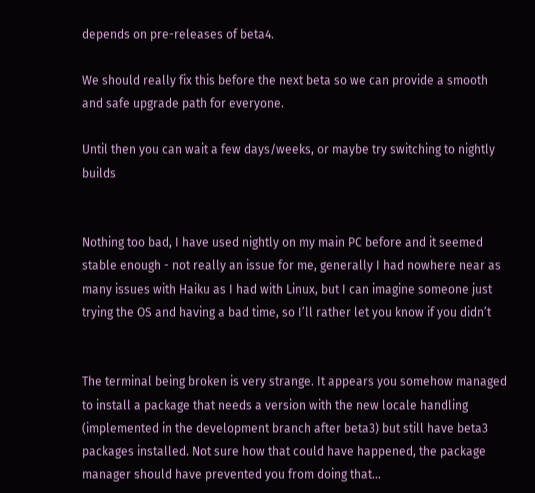depends on pre-releases of beta4.

We should really fix this before the next beta so we can provide a smooth and safe upgrade path for everyone.

Until then you can wait a few days/weeks, or maybe try switching to nightly builds


Nothing too bad, I have used nightly on my main PC before and it seemed stable enough - not really an issue for me, generally I had nowhere near as many issues with Haiku as I had with Linux, but I can imagine someone just trying the OS and having a bad time, so I’ll rather let you know if you didn’t


The terminal being broken is very strange. It appears you somehow managed to install a package that needs a version with the new locale handling (implemented in the development branch after beta3) but still have beta3 packages installed. Not sure how that could have happened, the package manager should have prevented you from doing that…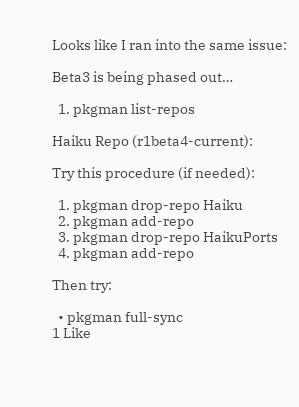Looks like I ran into the same issue:

Beta3 is being phased out…

  1. pkgman list-repos

Haiku Repo (r1beta4-current):

Try this procedure (if needed):

  1. pkgman drop-repo Haiku
  2. pkgman add-repo
  3. pkgman drop-repo HaikuPorts
  4. pkgman add-repo

Then try:

  • pkgman full-sync
1 Like